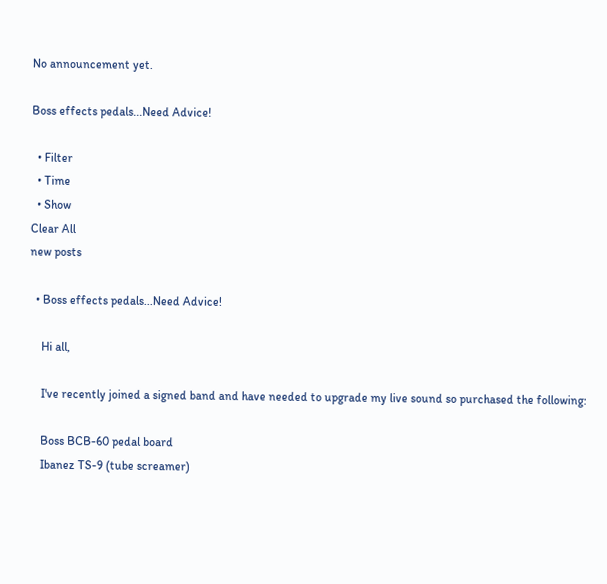No announcement yet.

Boss effects pedals...Need Advice!

  • Filter
  • Time
  • Show
Clear All
new posts

  • Boss effects pedals...Need Advice!

    Hi all,

    I've recently joined a signed band and have needed to upgrade my live sound so purchased the following:

    Boss BCB-60 pedal board
    Ibanez TS-9 (tube screamer)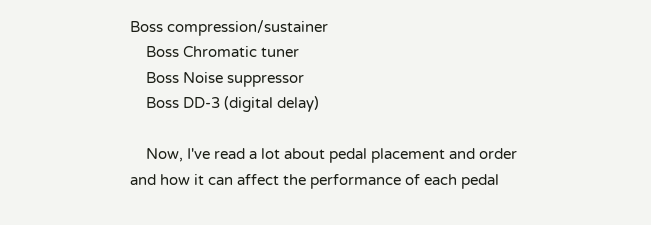Boss compression/sustainer
    Boss Chromatic tuner
    Boss Noise suppressor
    Boss DD-3 (digital delay)

    Now, I've read a lot about pedal placement and order and how it can affect the performance of each pedal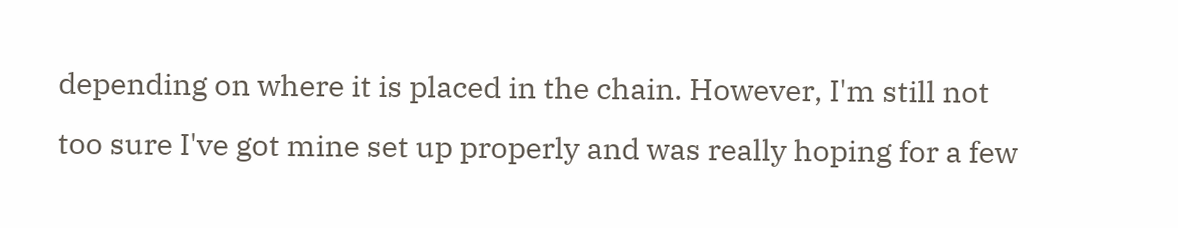depending on where it is placed in the chain. However, I'm still not too sure I've got mine set up properly and was really hoping for a few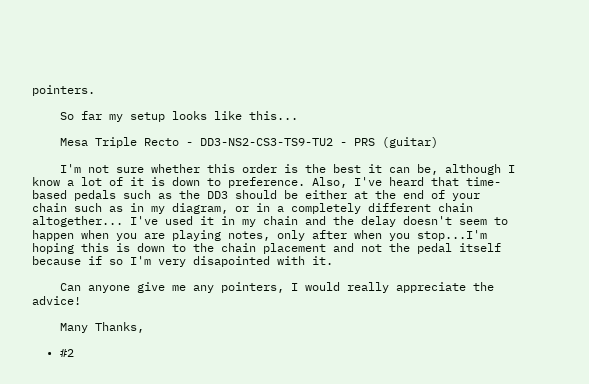pointers.

    So far my setup looks like this...

    Mesa Triple Recto - DD3-NS2-CS3-TS9-TU2 - PRS (guitar)

    I'm not sure whether this order is the best it can be, although I know a lot of it is down to preference. Also, I've heard that time-based pedals such as the DD3 should be either at the end of your chain such as in my diagram, or in a completely different chain altogether... I've used it in my chain and the delay doesn't seem to happen when you are playing notes, only after when you stop...I'm hoping this is down to the chain placement and not the pedal itself because if so I'm very disapointed with it.

    Can anyone give me any pointers, I would really appreciate the advice!

    Many Thanks,

  • #2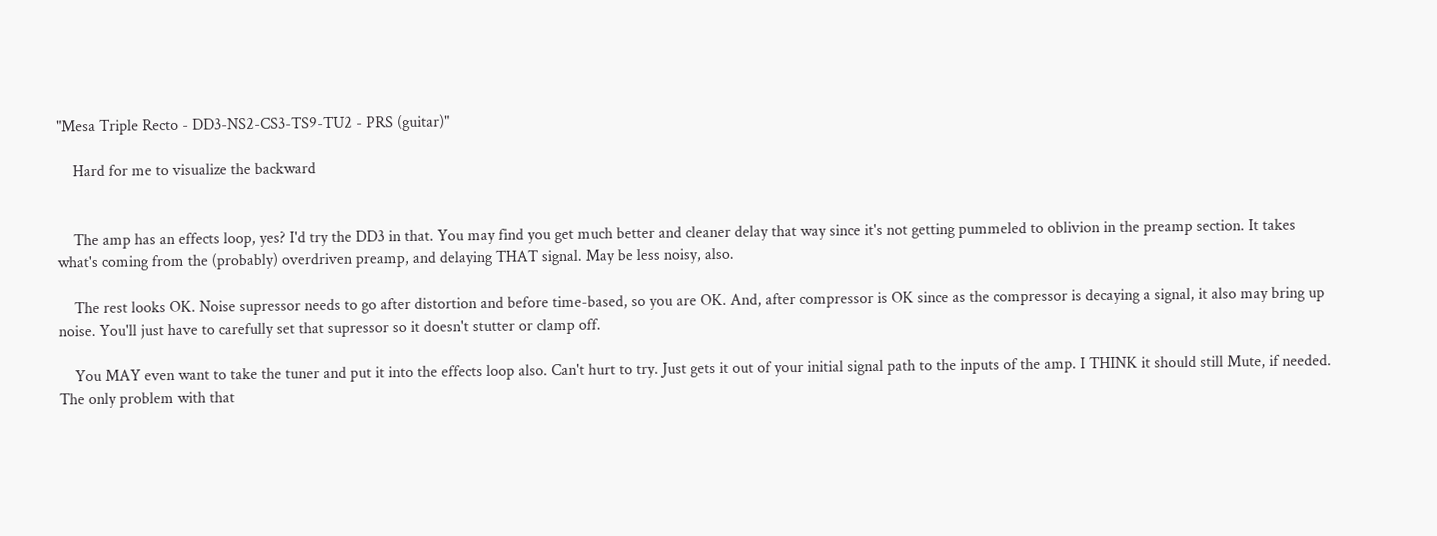"Mesa Triple Recto - DD3-NS2-CS3-TS9-TU2 - PRS (guitar)"

    Hard for me to visualize the backward


    The amp has an effects loop, yes? I'd try the DD3 in that. You may find you get much better and cleaner delay that way since it's not getting pummeled to oblivion in the preamp section. It takes what's coming from the (probably) overdriven preamp, and delaying THAT signal. May be less noisy, also.

    The rest looks OK. Noise supressor needs to go after distortion and before time-based, so you are OK. And, after compressor is OK since as the compressor is decaying a signal, it also may bring up noise. You'll just have to carefully set that supressor so it doesn't stutter or clamp off.

    You MAY even want to take the tuner and put it into the effects loop also. Can't hurt to try. Just gets it out of your initial signal path to the inputs of the amp. I THINK it should still Mute, if needed. The only problem with that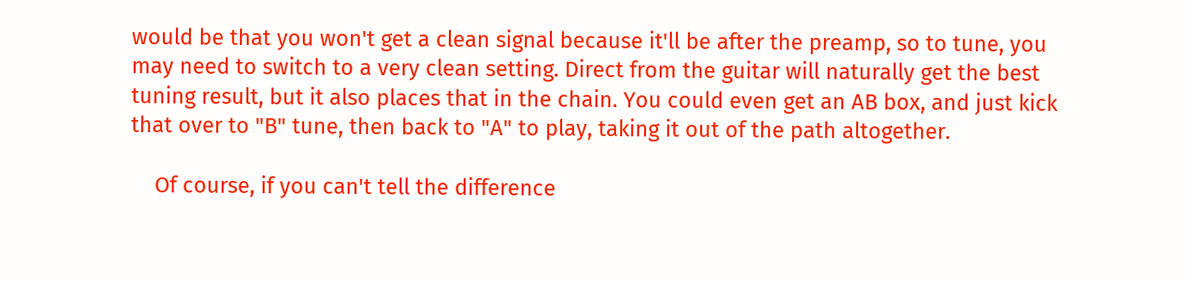would be that you won't get a clean signal because it'll be after the preamp, so to tune, you may need to switch to a very clean setting. Direct from the guitar will naturally get the best tuning result, but it also places that in the chain. You could even get an AB box, and just kick that over to "B" tune, then back to "A" to play, taking it out of the path altogether.

    Of course, if you can't tell the difference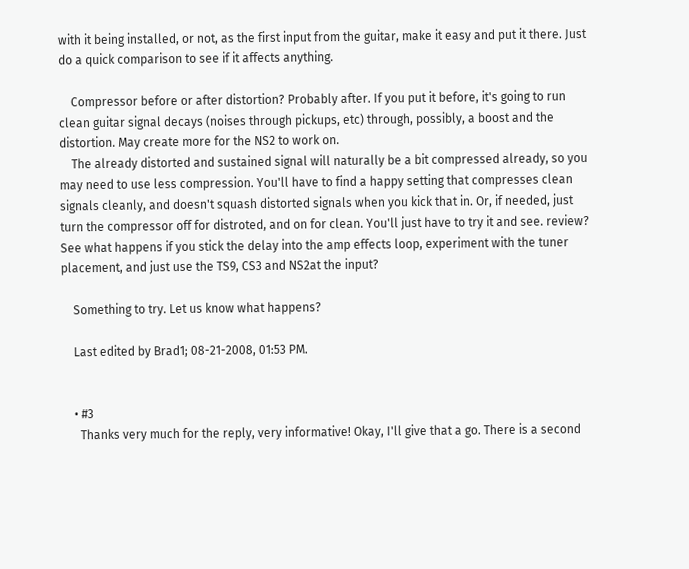with it being installed, or not, as the first input from the guitar, make it easy and put it there. Just do a quick comparison to see if it affects anything.

    Compressor before or after distortion? Probably after. If you put it before, it's going to run clean guitar signal decays (noises through pickups, etc) through, possibly, a boost and the distortion. May create more for the NS2 to work on.
    The already distorted and sustained signal will naturally be a bit compressed already, so you may need to use less compression. You'll have to find a happy setting that compresses clean signals cleanly, and doesn't squash distorted signals when you kick that in. Or, if needed, just turn the compressor off for distroted, and on for clean. You'll just have to try it and see. review? See what happens if you stick the delay into the amp effects loop, experiment with the tuner placement, and just use the TS9, CS3 and NS2at the input?

    Something to try. Let us know what happens?

    Last edited by Brad1; 08-21-2008, 01:53 PM.


    • #3
      Thanks very much for the reply, very informative! Okay, I'll give that a go. There is a second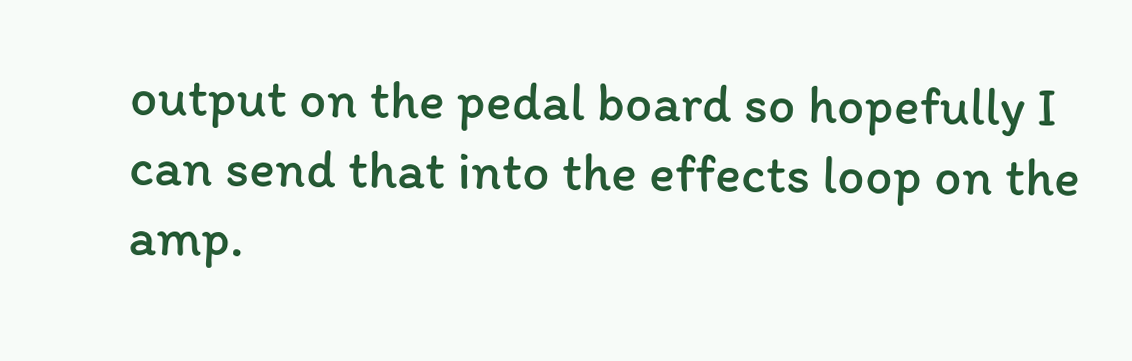output on the pedal board so hopefully I can send that into the effects loop on the amp.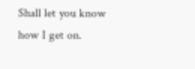Shall let you know how I get on.